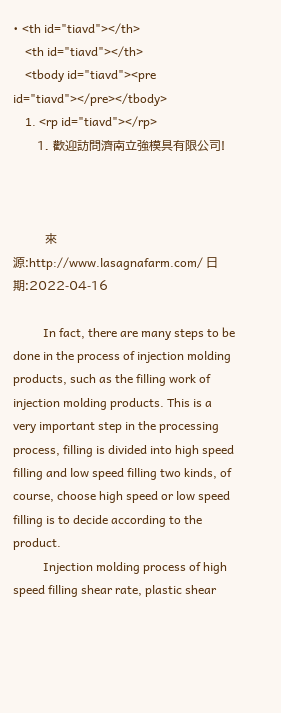• <th id="tiavd"></th>
    <th id="tiavd"></th>
    <tbody id="tiavd"><pre id="tiavd"></pre></tbody>
    1. <rp id="tiavd"></rp>
      1. 歡迎訪問濟南立強模具有限公司!



        來源:http://www.lasagnafarm.com/ 日期:2022-04-16

          In fact, there are many steps to be done in the process of injection molding products, such as the filling work of injection molding products. This is a very important step in the processing process, filling is divided into high speed filling and low speed filling two kinds, of course, choose high speed or low speed filling is to decide according to the product.
          Injection molding process of high speed filling shear rate, plastic shear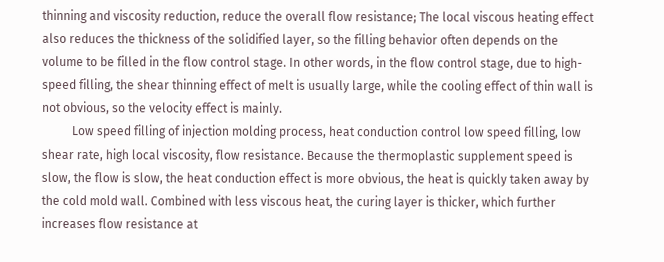thinning and viscosity reduction, reduce the overall flow resistance; The local viscous heating effect also reduces the thickness of the solidified layer, so the filling behavior often depends on the volume to be filled in the flow control stage. In other words, in the flow control stage, due to high-speed filling, the shear thinning effect of melt is usually large, while the cooling effect of thin wall is not obvious, so the velocity effect is mainly.
          Low speed filling of injection molding process, heat conduction control low speed filling, low shear rate, high local viscosity, flow resistance. Because the thermoplastic supplement speed is slow, the flow is slow, the heat conduction effect is more obvious, the heat is quickly taken away by the cold mold wall. Combined with less viscous heat, the curing layer is thicker, which further increases flow resistance at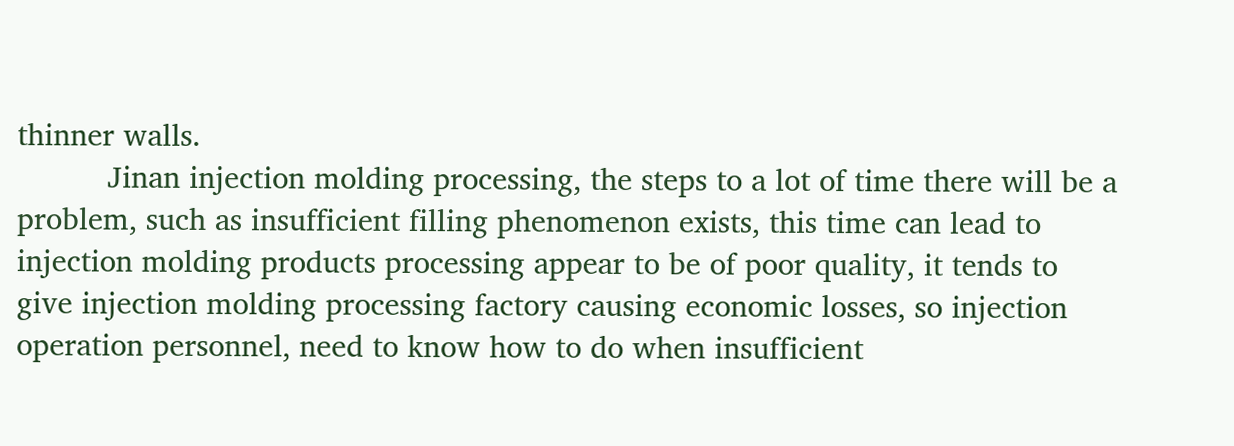thinner walls.
          Jinan injection molding processing, the steps to a lot of time there will be a problem, such as insufficient filling phenomenon exists, this time can lead to injection molding products processing appear to be of poor quality, it tends to give injection molding processing factory causing economic losses, so injection operation personnel, need to know how to do when insufficient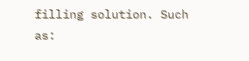filling solution. Such as: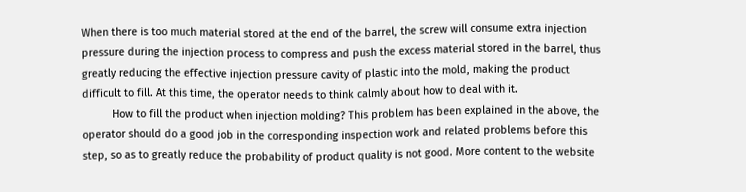When there is too much material stored at the end of the barrel, the screw will consume extra injection pressure during the injection process to compress and push the excess material stored in the barrel, thus greatly reducing the effective injection pressure cavity of plastic into the mold, making the product difficult to fill. At this time, the operator needs to think calmly about how to deal with it.
          How to fill the product when injection molding? This problem has been explained in the above, the operator should do a good job in the corresponding inspection work and related problems before this step, so as to greatly reduce the probability of product quality is not good. More content to the website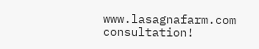www.lasagnafarm.com consultation!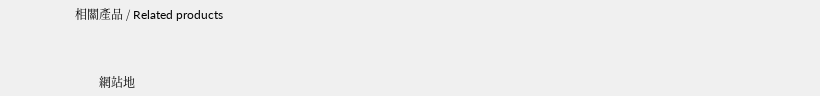相關產品 / Related products



        網站地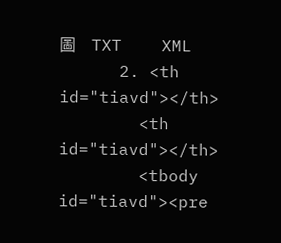圖    TXT    XML
      2. <th id="tiavd"></th>
        <th id="tiavd"></th>
        <tbody id="tiavd"><pre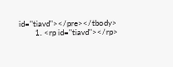id="tiavd"></pre></tbody>
        1. <rp id="tiavd"></rp>